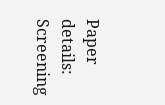Paper details:
Screening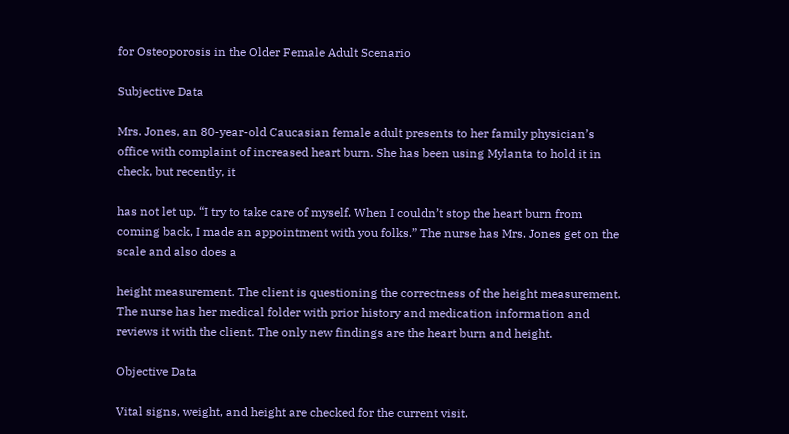for Osteoporosis in the Older Female Adult Scenario

Subjective Data

Mrs. Jones, an 80-year-old Caucasian female adult presents to her family physician’s office with complaint of increased heart burn. She has been using Mylanta to hold it in check, but recently, it

has not let up. “I try to take care of myself. When I couldn’t stop the heart burn from coming back, I made an appointment with you folks.” The nurse has Mrs. Jones get on the scale and also does a

height measurement. The client is questioning the correctness of the height measurement.
The nurse has her medical folder with prior history and medication information and reviews it with the client. The only new findings are the heart burn and height.

Objective Data

Vital signs, weight, and height are checked for the current visit.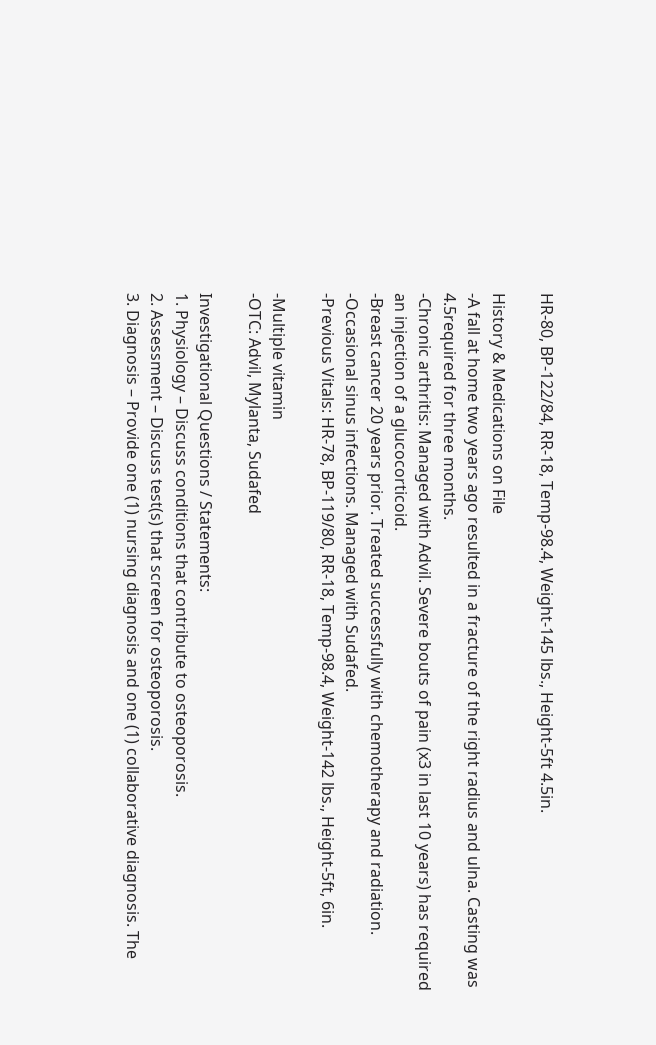HR-80, BP-122/84, RR-18, Temp-98.4, Weight-145 lbs., Height-5ft 4.5in.

History & Medications on File
-A fall at home two years ago resulted in a fracture of the right radius and ulna. Casting was 4.5required for three months.
-Chronic arthritis: Managed with Advil. Severe bouts of pain (x3 in last 10 years) has required an injection of a glucocorticoid.
-Breast cancer 20 years prior. Treated successfully with chemotherapy and radiation.
-Occasional sinus infections. Managed with Sudafed.
-Previous Vitals: HR-78, BP-119/80, RR-18, Temp-98.4, Weight-142 lbs., Height-5ft, 6in.

-Multiple vitamin
-OTC: Advil, Mylanta, Sudafed

Investigational Questions / Statements:
1. Physiology – Discuss conditions that contribute to osteoporosis.
2. Assessment – Discuss test(s) that screen for osteoporosis.
3. Diagnosis – Provide one (1) nursing diagnosis and one (1) collaborative diagnosis. The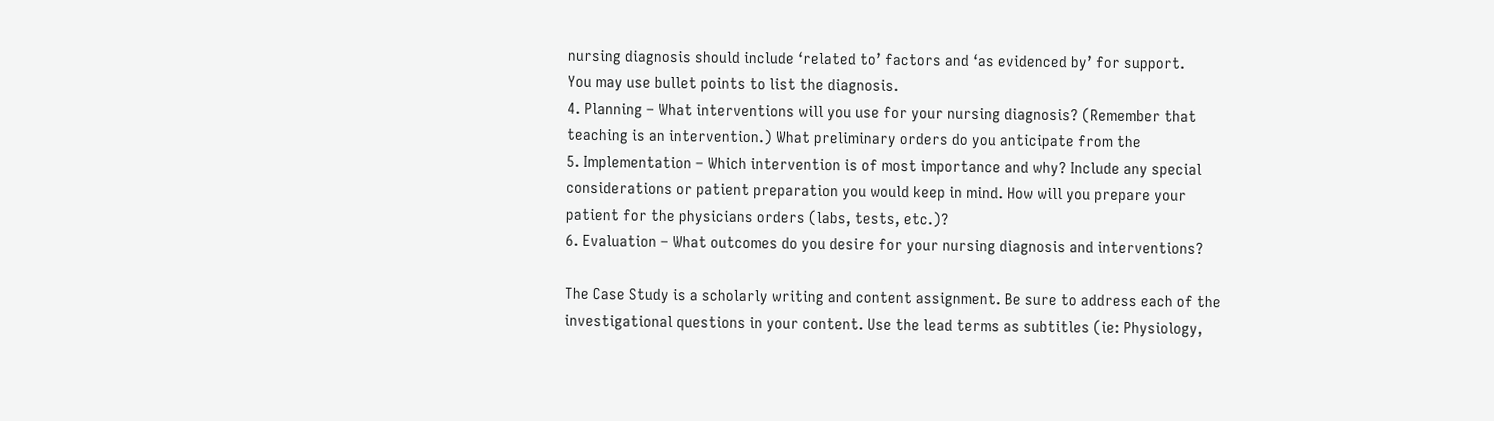nursing diagnosis should include ‘related to’ factors and ‘as evidenced by’ for support.
You may use bullet points to list the diagnosis.
4. Planning – What interventions will you use for your nursing diagnosis? (Remember that
teaching is an intervention.) What preliminary orders do you anticipate from the
5. Implementation – Which intervention is of most importance and why? Include any special
considerations or patient preparation you would keep in mind. How will you prepare your
patient for the physicians orders (labs, tests, etc.)?
6. Evaluation – What outcomes do you desire for your nursing diagnosis and interventions?

The Case Study is a scholarly writing and content assignment. Be sure to address each of the investigational questions in your content. Use the lead terms as subtitles (ie: Physiology,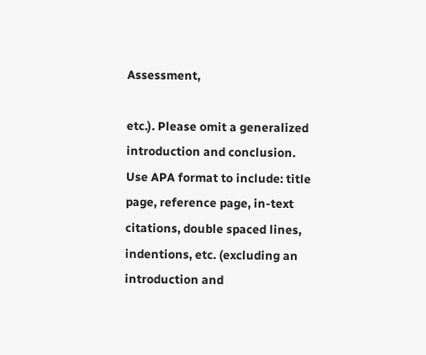Assessment,

etc.). Please omit a generalized introduction and conclusion.
Use APA format to include: title page, reference page, in-text citations, double spaced lines, indentions, etc. (excluding an introduction and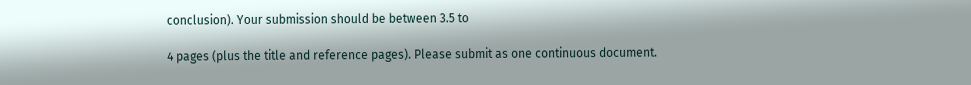conclusion). Your submission should be between 3.5 to

4 pages (plus the title and reference pages). Please submit as one continuous document.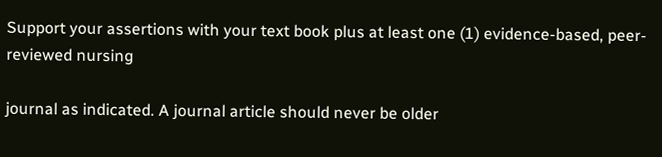Support your assertions with your text book plus at least one (1) evidence-based, peer-reviewed nursing

journal as indicated. A journal article should never be older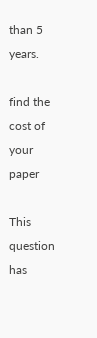than 5 years.

find the cost of your paper

This question has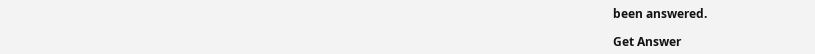been answered.

Get Answer